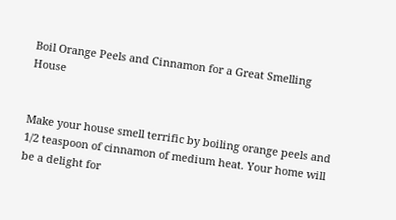Boil Orange Peels and Cinnamon for a Great Smelling House


Make your house smell terrific by boiling orange peels and 1/2 teaspoon of cinnamon of medium heat. Your home will be a delight for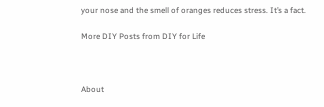your nose and the smell of oranges reduces stress. It’s a fact.

More DIY Posts from DIY for Life



About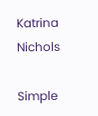Katrina Nichols

Simple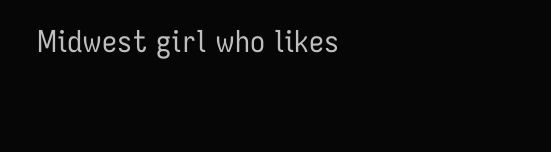Midwest girl who likes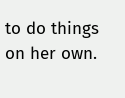to do things on her own.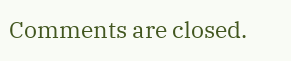Comments are closed.